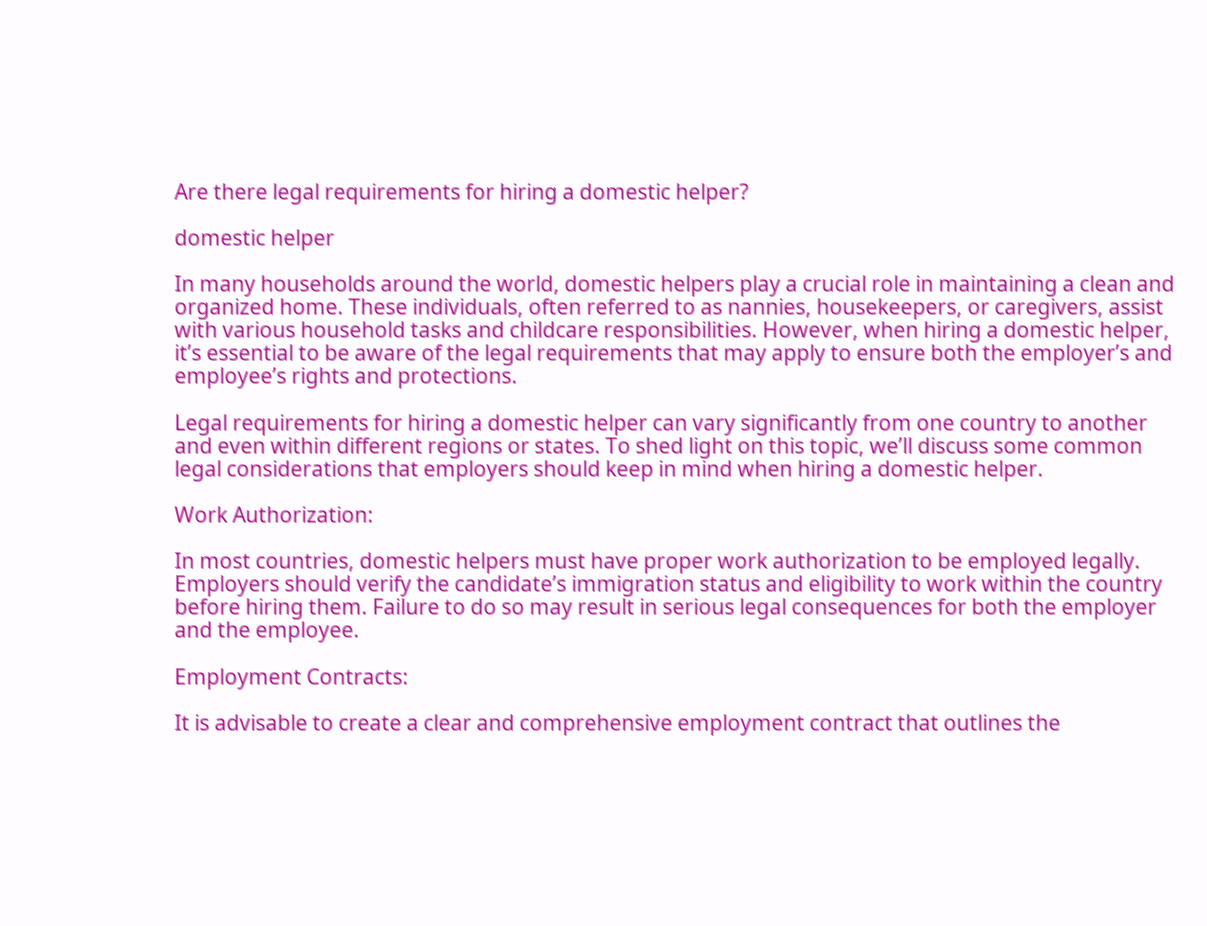Are there legal requirements for hiring a domestic helper?

domestic helper

In many households around the world, domestic helpers play a crucial role in maintaining a clean and organized home. These individuals, often referred to as nannies, housekeepers, or caregivers, assist with various household tasks and childcare responsibilities. However, when hiring a domestic helper, it’s essential to be aware of the legal requirements that may apply to ensure both the employer’s and employee’s rights and protections.

Legal requirements for hiring a domestic helper can vary significantly from one country to another and even within different regions or states. To shed light on this topic, we’ll discuss some common legal considerations that employers should keep in mind when hiring a domestic helper.

Work Authorization:

In most countries, domestic helpers must have proper work authorization to be employed legally. Employers should verify the candidate’s immigration status and eligibility to work within the country before hiring them. Failure to do so may result in serious legal consequences for both the employer and the employee.

Employment Contracts:

It is advisable to create a clear and comprehensive employment contract that outlines the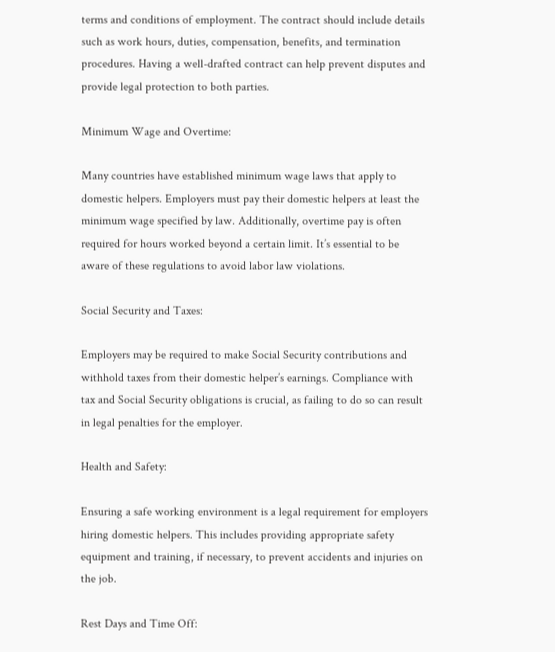terms and conditions of employment. The contract should include details such as work hours, duties, compensation, benefits, and termination procedures. Having a well-drafted contract can help prevent disputes and provide legal protection to both parties.

Minimum Wage and Overtime:

Many countries have established minimum wage laws that apply to domestic helpers. Employers must pay their domestic helpers at least the minimum wage specified by law. Additionally, overtime pay is often required for hours worked beyond a certain limit. It’s essential to be aware of these regulations to avoid labor law violations.

Social Security and Taxes:

Employers may be required to make Social Security contributions and withhold taxes from their domestic helper’s earnings. Compliance with tax and Social Security obligations is crucial, as failing to do so can result in legal penalties for the employer.

Health and Safety:

Ensuring a safe working environment is a legal requirement for employers hiring domestic helpers. This includes providing appropriate safety equipment and training, if necessary, to prevent accidents and injuries on the job.

Rest Days and Time Off: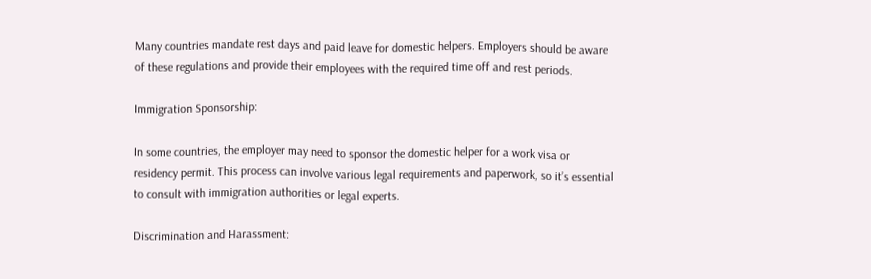Many countries mandate rest days and paid leave for domestic helpers. Employers should be aware of these regulations and provide their employees with the required time off and rest periods.

Immigration Sponsorship:

In some countries, the employer may need to sponsor the domestic helper for a work visa or residency permit. This process can involve various legal requirements and paperwork, so it’s essential to consult with immigration authorities or legal experts.

Discrimination and Harassment: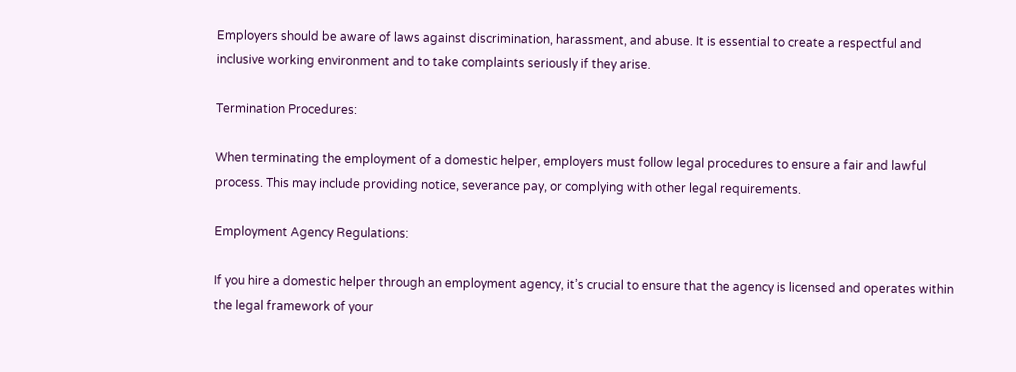Employers should be aware of laws against discrimination, harassment, and abuse. It is essential to create a respectful and inclusive working environment and to take complaints seriously if they arise.

Termination Procedures:

When terminating the employment of a domestic helper, employers must follow legal procedures to ensure a fair and lawful process. This may include providing notice, severance pay, or complying with other legal requirements.

Employment Agency Regulations:

If you hire a domestic helper through an employment agency, it’s crucial to ensure that the agency is licensed and operates within the legal framework of your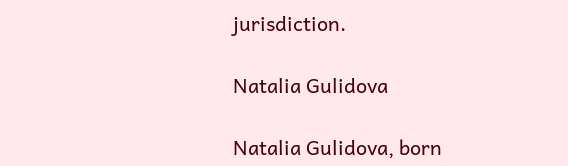jurisdiction.

Natalia Gulidova

Natalia Gulidova, born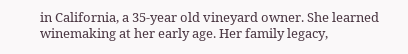in California, a 35-year old vineyard owner. She learned winemaking at her early age. Her family legacy,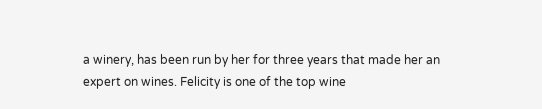a winery, has been run by her for three years that made her an expert on wines. Felicity is one of the top wine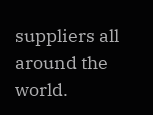suppliers all around the world.